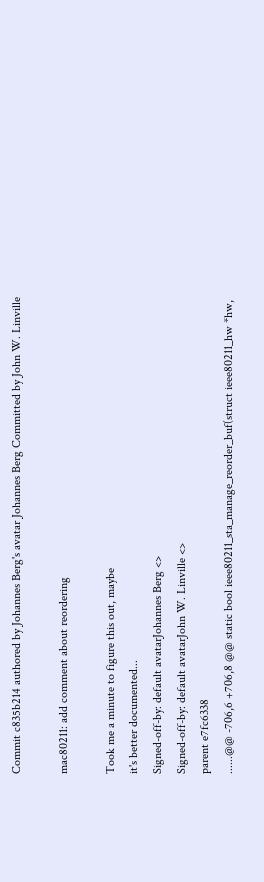Commit c835b214 authored by Johannes Berg's avatar Johannes Berg Committed by John W. Linville

mac80211: add comment about reordering

Took me a minute to figure this out, maybe
it's better documented...
Signed-off-by: default avatarJohannes Berg <>
Signed-off-by: default avatarJohn W. Linville <>
parent e7fc6338
......@@ -706,6 +706,8 @@ static bool ieee80211_sta_manage_reorder_buf(struct ieee80211_hw *hw,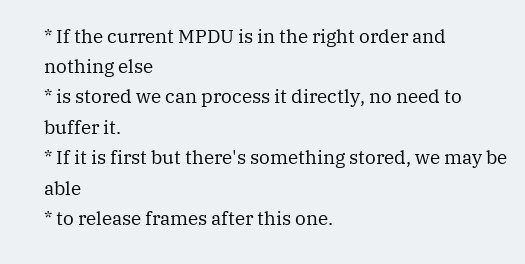* If the current MPDU is in the right order and nothing else
* is stored we can process it directly, no need to buffer it.
* If it is first but there's something stored, we may be able
* to release frames after this one.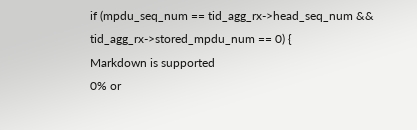if (mpdu_seq_num == tid_agg_rx->head_seq_num &&
tid_agg_rx->stored_mpdu_num == 0) {
Markdown is supported
0% or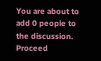You are about to add 0 people to the discussion. Proceed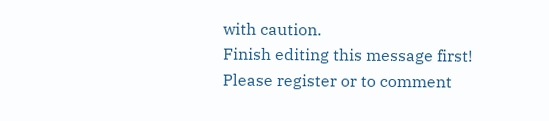with caution.
Finish editing this message first!
Please register or to comment